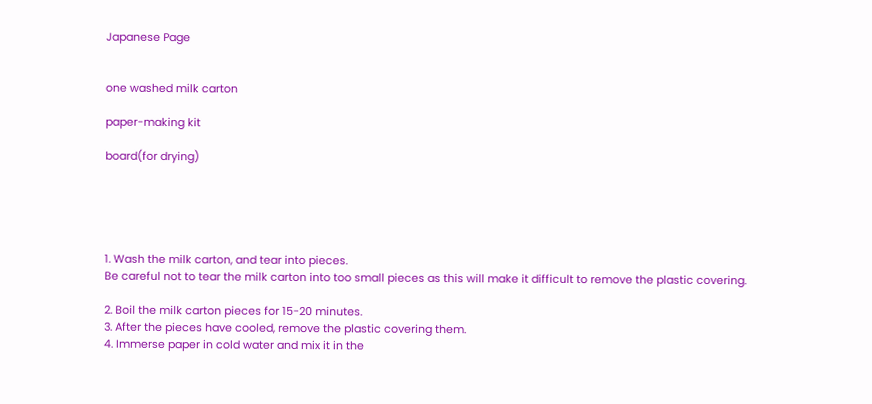Japanese Page


one washed milk carton

paper-making kit

board(for drying)





1. Wash the milk carton, and tear into pieces.
Be careful not to tear the milk carton into too small pieces as this will make it difficult to remove the plastic covering.

2. Boil the milk carton pieces for 15-20 minutes.
3. After the pieces have cooled, remove the plastic covering them.
4. Immerse paper in cold water and mix it in the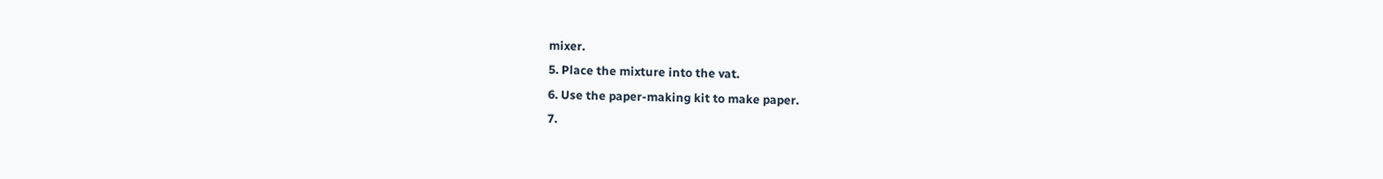mixer.
5. Place the mixture into the vat.
6. Use the paper-making kit to make paper.
7.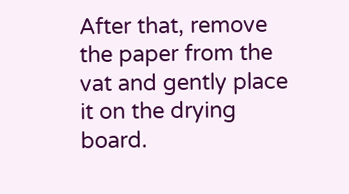After that, remove the paper from the vat and gently place it on the drying board.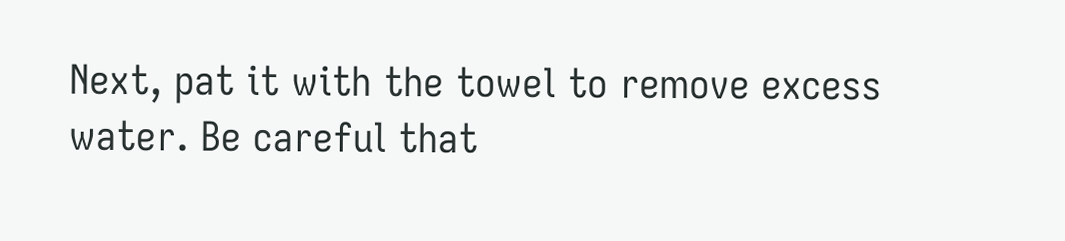Next, pat it with the towel to remove excess water. Be careful that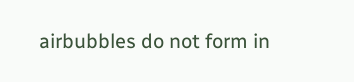airbubbles do not form in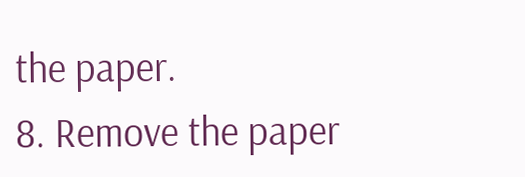the paper.
8. Remove the paper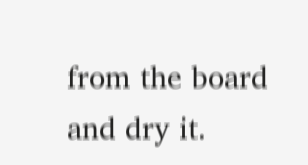from the board and dry it.